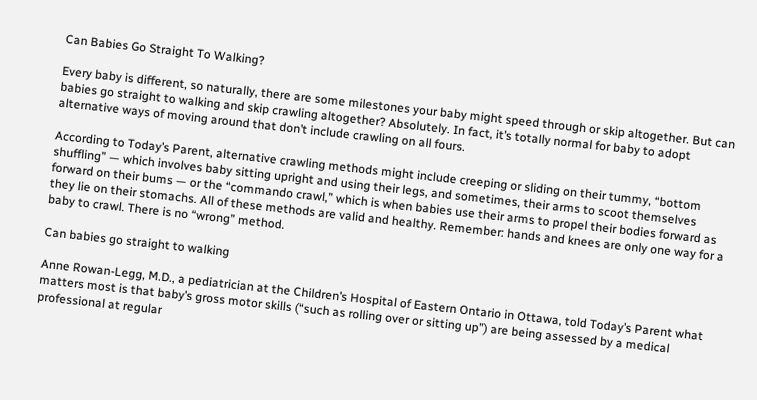Can Babies Go Straight To Walking?

Every baby is different, so naturally, there are some milestones your baby might speed through or skip altogether. But can babies go straight to walking and skip crawling altogether? Absolutely. In fact, it’s totally normal for baby to adopt alternative ways of moving around that don’t include crawling on all fours.

According to Today’s Parent, alternative crawling methods might include creeping or sliding on their tummy, “bottom shuffling” — which involves baby sitting upright and using their legs, and sometimes, their arms to scoot themselves forward on their bums — or the “commando crawl,” which is when babies use their arms to propel their bodies forward as they lie on their stomachs. All of these methods are valid and healthy. Remember: hands and knees are only one way for a baby to crawl. There is no “wrong” method.

Can babies go straight to walking

Anne Rowan-Legg, M.D., a pediatrician at the Children’s Hospital of Eastern Ontario in Ottawa, told Today’s Parent what matters most is that baby’s gross motor skills (“such as rolling over or sitting up”) are being assessed by a medical professional at regular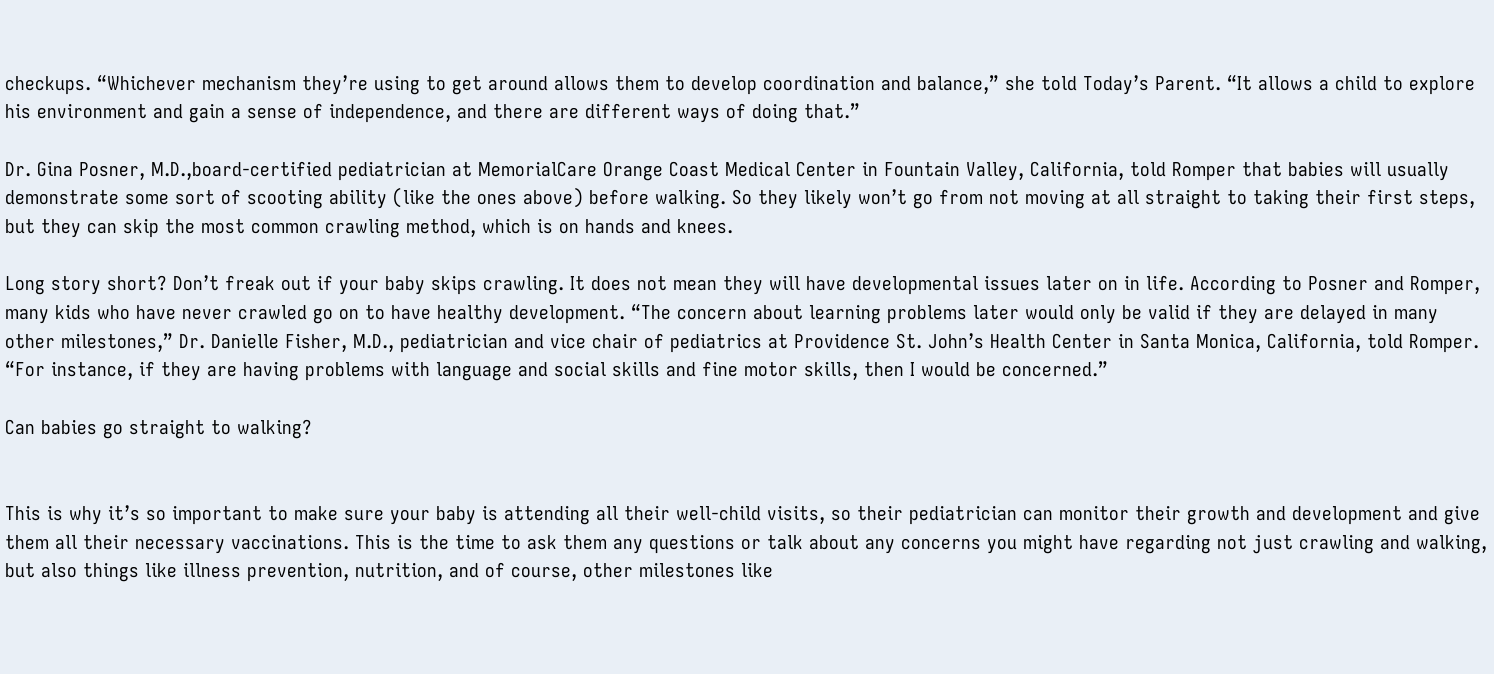checkups. “Whichever mechanism they’re using to get around allows them to develop coordination and balance,” she told Today’s Parent. “It allows a child to explore his environment and gain a sense of independence, and there are different ways of doing that.”

Dr. Gina Posner, M.D.,board-certified pediatrician at MemorialCare Orange Coast Medical Center in Fountain Valley, California, told Romper that babies will usually demonstrate some sort of scooting ability (like the ones above) before walking. So they likely won’t go from not moving at all straight to taking their first steps, but they can skip the most common crawling method, which is on hands and knees.

Long story short? Don’t freak out if your baby skips crawling. It does not mean they will have developmental issues later on in life. According to Posner and Romper, many kids who have never crawled go on to have healthy development. “The concern about learning problems later would only be valid if they are delayed in many other milestones,” Dr. Danielle Fisher, M.D., pediatrician and vice chair of pediatrics at Providence St. John’s Health Center in Santa Monica, California, told Romper. “For instance, if they are having problems with language and social skills and fine motor skills, then I would be concerned.”

Can babies go straight to walking?


This is why it’s so important to make sure your baby is attending all their well-child visits, so their pediatrician can monitor their growth and development and give them all their necessary vaccinations. This is the time to ask them any questions or talk about any concerns you might have regarding not just crawling and walking, but also things like illness prevention, nutrition, and of course, other milestones like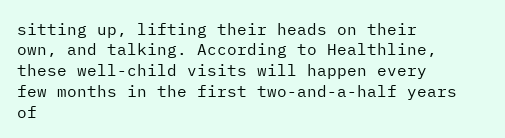sitting up, lifting their heads on their own, and talking. According to Healthline, these well-child visits will happen every few months in the first two-and-a-half years of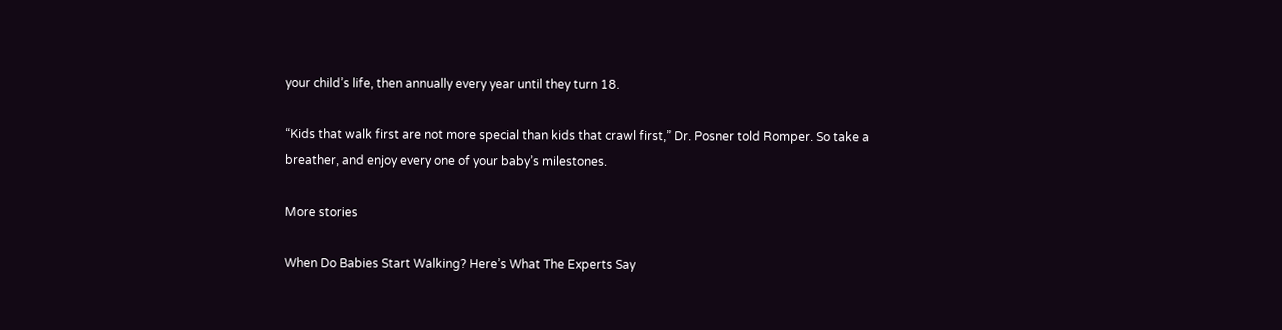your child’s life, then annually every year until they turn 18.

“Kids that walk first are not more special than kids that crawl first,” Dr. Posner told Romper. So take a breather, and enjoy every one of your baby’s milestones.

More stories

When Do Babies Start Walking? Here’s What The Experts Say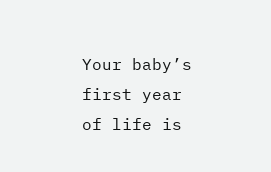Your baby’s first year of life is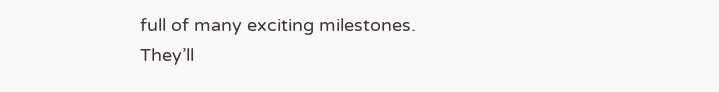full of many exciting milestones. They’ll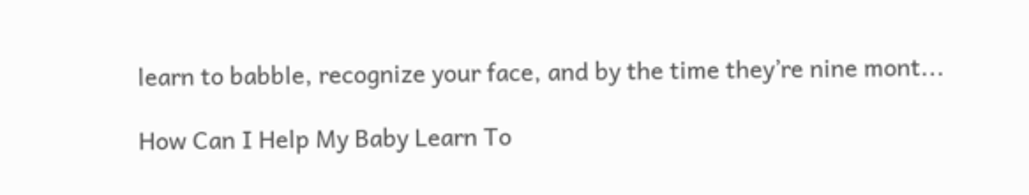learn to babble, recognize your face, and by the time they’re nine mont...

How Can I Help My Baby Learn To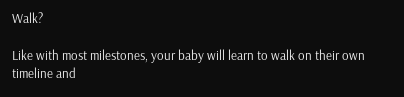Walk?

Like with most milestones, your baby will learn to walk on their own timeline and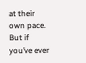at their own pace. But if you’ve ever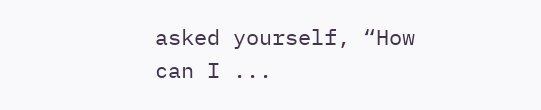asked yourself, “How can I ...